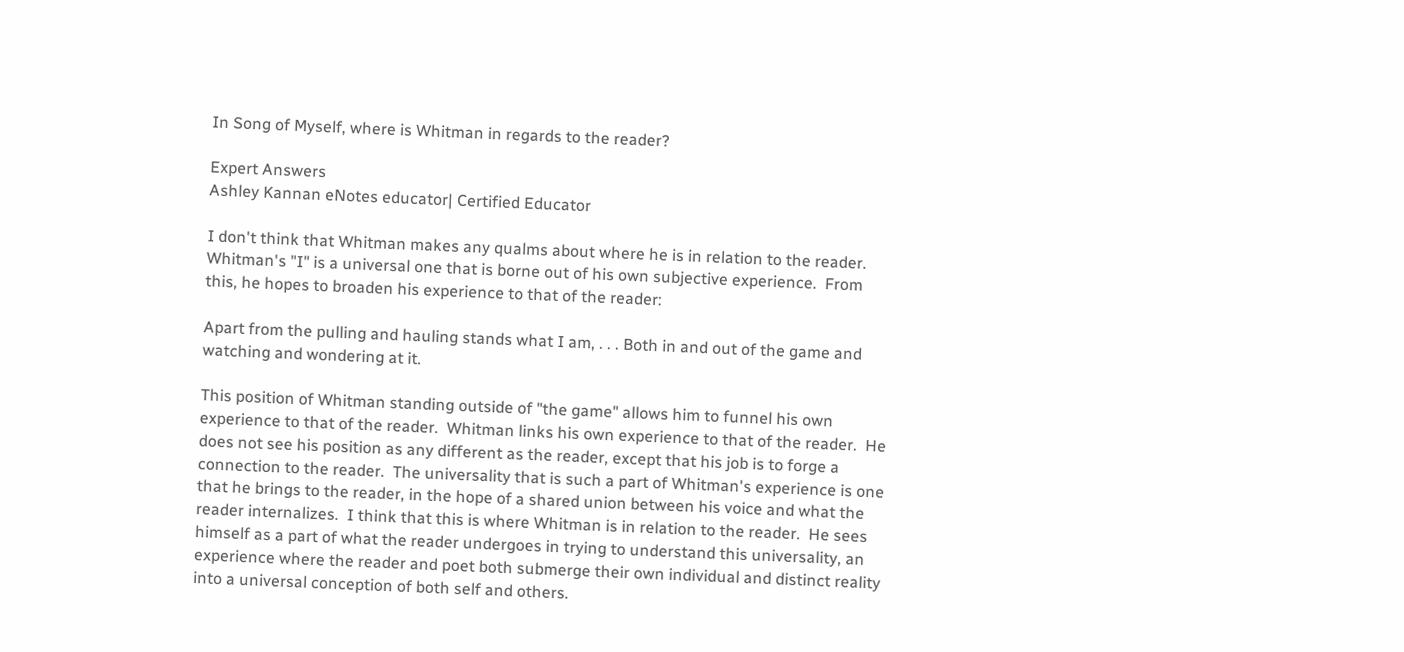In Song of Myself, where is Whitman in regards to the reader?

Expert Answers
Ashley Kannan eNotes educator| Certified Educator

I don't think that Whitman makes any qualms about where he is in relation to the reader.  Whitman's "I" is a universal one that is borne out of his own subjective experience.  From this, he hopes to broaden his experience to that of the reader:

Apart from the pulling and hauling stands what I am, . . . Both in and out of the game and watching and wondering at it.

This position of Whitman standing outside of "the game" allows him to funnel his own experience to that of the reader.  Whitman links his own experience to that of the reader.  He does not see his position as any different as the reader, except that his job is to forge a connection to the reader.  The universality that is such a part of Whitman's experience is one that he brings to the reader, in the hope of a shared union between his voice and what the reader internalizes.  I think that this is where Whitman is in relation to the reader.  He sees himself as a part of what the reader undergoes in trying to understand this universality, an experience where the reader and poet both submerge their own individual and distinct reality into a universal conception of both self and others.